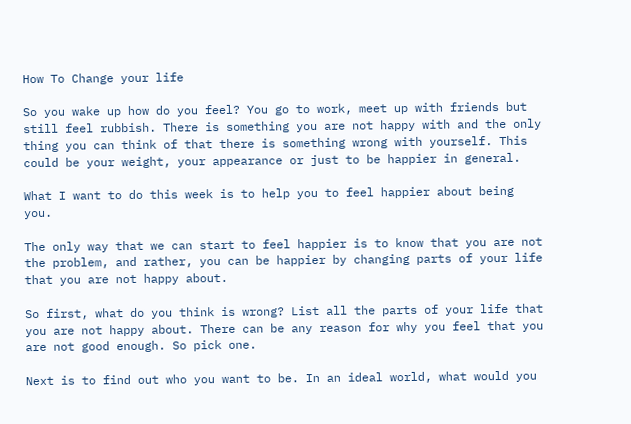How To Change your life

So you wake up how do you feel? You go to work, meet up with friends but still feel rubbish. There is something you are not happy with and the only thing you can think of that there is something wrong with yourself. This could be your weight, your appearance or just to be happier in general.

What I want to do this week is to help you to feel happier about being you.

The only way that we can start to feel happier is to know that you are not the problem, and rather, you can be happier by changing parts of your life that you are not happy about.

So first, what do you think is wrong? List all the parts of your life that you are not happy about. There can be any reason for why you feel that you are not good enough. So pick one.

Next is to find out who you want to be. In an ideal world, what would you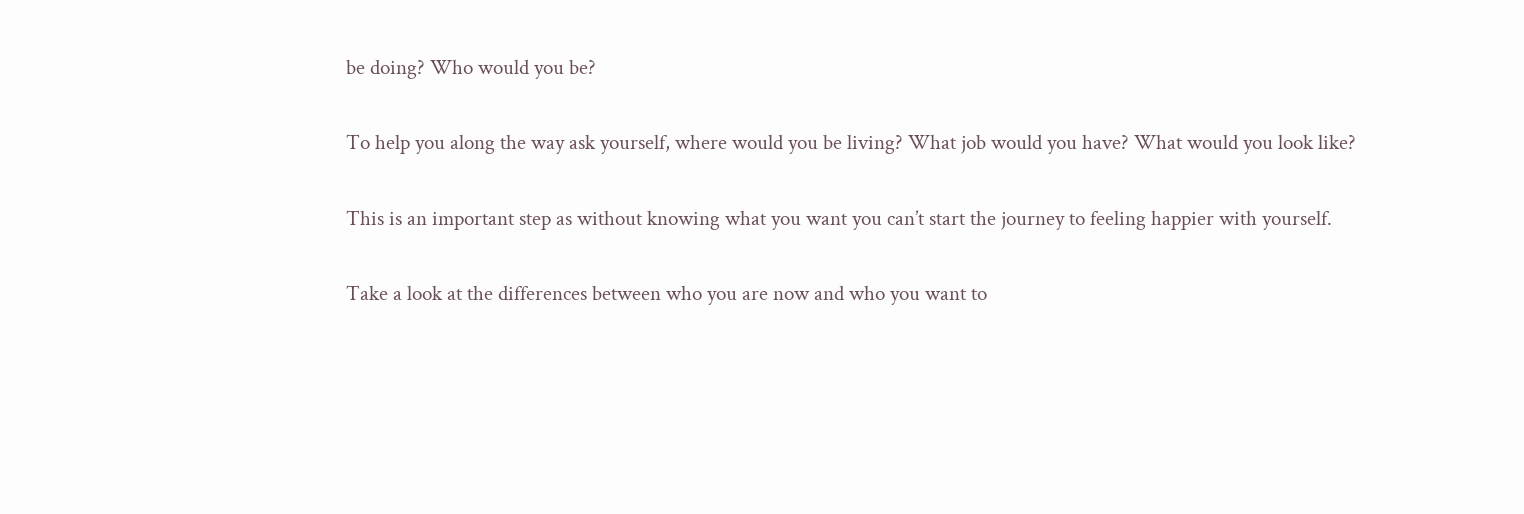be doing? Who would you be?

To help you along the way ask yourself, where would you be living? What job would you have? What would you look like?

This is an important step as without knowing what you want you can’t start the journey to feeling happier with yourself.

Take a look at the differences between who you are now and who you want to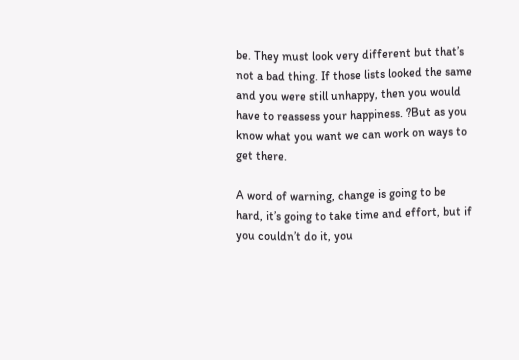be. They must look very different but that’s not a bad thing. If those lists looked the same and you were still unhappy, then you would have to reassess your happiness. ?But as you know what you want we can work on ways to get there.

A word of warning, change is going to be hard, it’s going to take time and effort, but if you couldn’t do it, you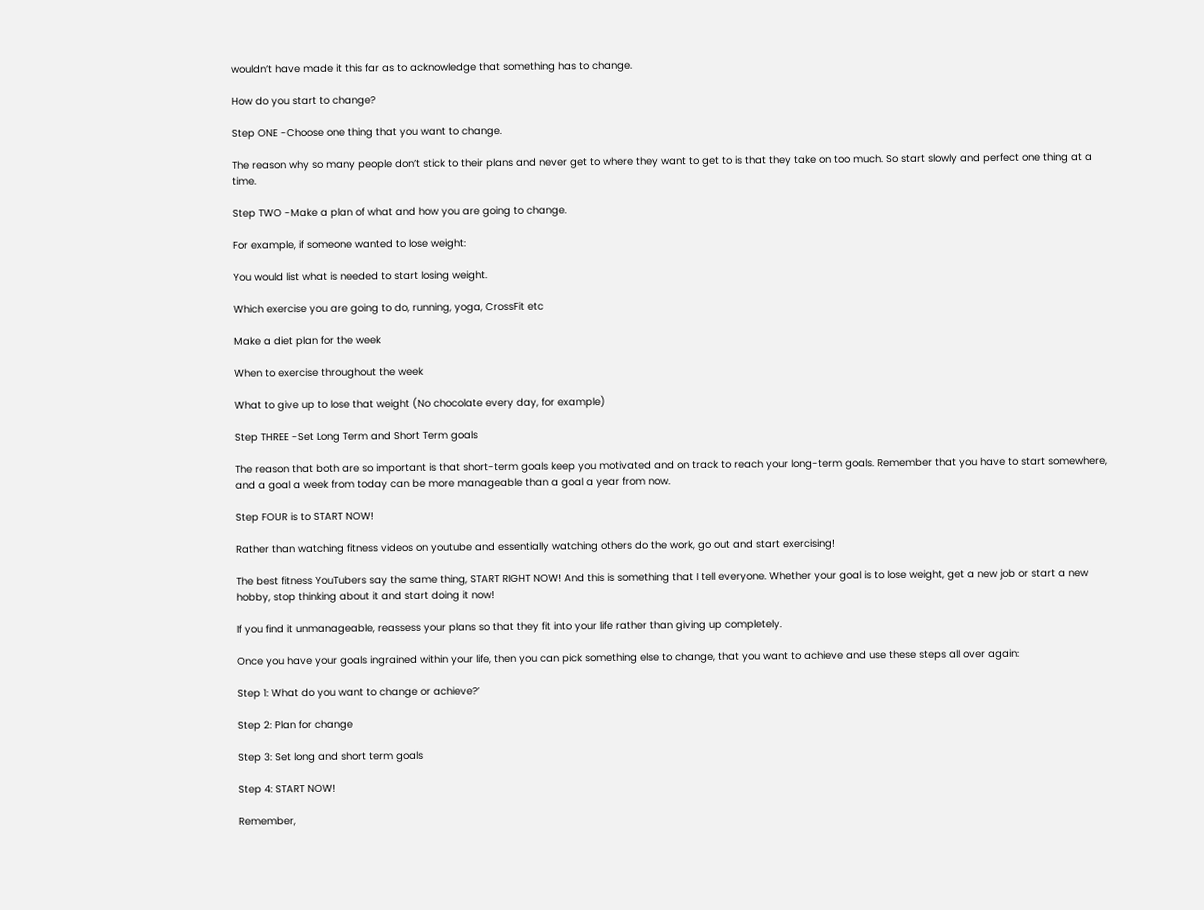wouldn’t have made it this far as to acknowledge that something has to change.

How do you start to change?

Step ONE -Choose one thing that you want to change.

The reason why so many people don’t stick to their plans and never get to where they want to get to is that they take on too much. So start slowly and perfect one thing at a time.

Step TWO -Make a plan of what and how you are going to change.

For example, if someone wanted to lose weight:

You would list what is needed to start losing weight.

Which exercise you are going to do, running, yoga, CrossFit etc

Make a diet plan for the week

When to exercise throughout the week

What to give up to lose that weight (No chocolate every day, for example)

Step THREE -Set Long Term and Short Term goals

The reason that both are so important is that short-term goals keep you motivated and on track to reach your long-term goals. Remember that you have to start somewhere, and a goal a week from today can be more manageable than a goal a year from now.

Step FOUR is to START NOW!

Rather than watching fitness videos on youtube and essentially watching others do the work, go out and start exercising!

The best fitness YouTubers say the same thing, START RIGHT NOW! And this is something that I tell everyone. Whether your goal is to lose weight, get a new job or start a new hobby, stop thinking about it and start doing it now!

If you find it unmanageable, reassess your plans so that they fit into your life rather than giving up completely.

Once you have your goals ingrained within your life, then you can pick something else to change, that you want to achieve and use these steps all over again:

Step 1: What do you want to change or achieve?’

Step 2: Plan for change

Step 3: Set long and short term goals

Step 4: START NOW!

Remember,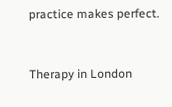practice makes perfect.


Therapy in London